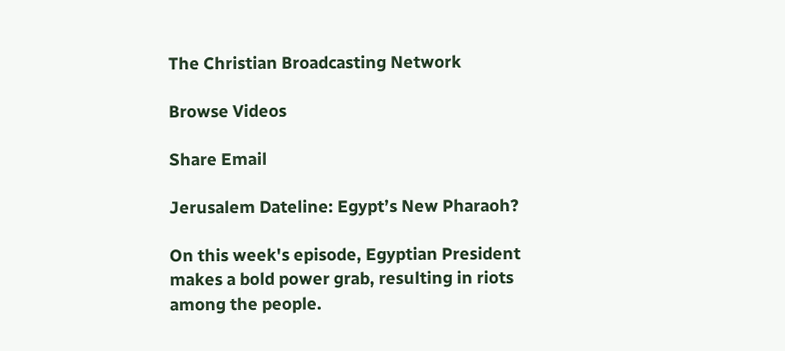The Christian Broadcasting Network

Browse Videos

Share Email

Jerusalem Dateline: Egypt’s New Pharaoh?

On this week's episode, Egyptian President makes a bold power grab, resulting in riots among the people.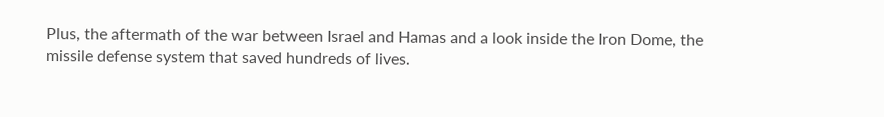Plus, the aftermath of the war between Israel and Hamas and a look inside the Iron Dome, the missile defense system that saved hundreds of lives.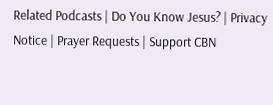Related Podcasts | Do You Know Jesus? | Privacy Notice | Prayer Requests | Support CBN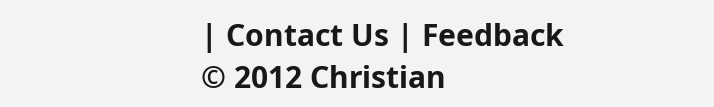| Contact Us | Feedback
© 2012 Christian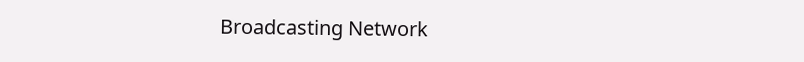Broadcasting Network